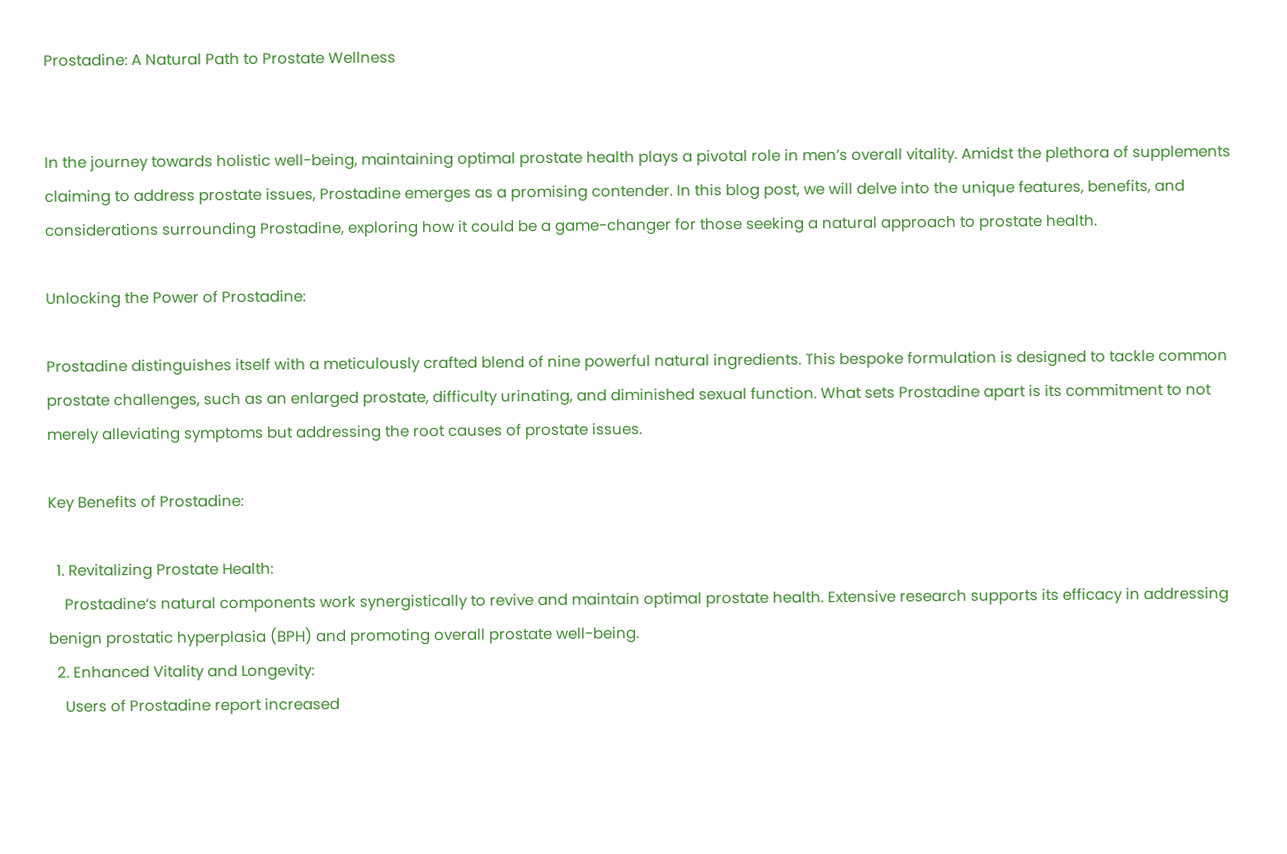Prostadine: A Natural Path to Prostate Wellness


In the journey towards holistic well-being, maintaining optimal prostate health plays a pivotal role in men’s overall vitality. Amidst the plethora of supplements claiming to address prostate issues, Prostadine emerges as a promising contender. In this blog post, we will delve into the unique features, benefits, and considerations surrounding Prostadine, exploring how it could be a game-changer for those seeking a natural approach to prostate health.

Unlocking the Power of Prostadine:

Prostadine distinguishes itself with a meticulously crafted blend of nine powerful natural ingredients. This bespoke formulation is designed to tackle common prostate challenges, such as an enlarged prostate, difficulty urinating, and diminished sexual function. What sets Prostadine apart is its commitment to not merely alleviating symptoms but addressing the root causes of prostate issues.

Key Benefits of Prostadine:

  1. Revitalizing Prostate Health:
    Prostadine‘s natural components work synergistically to revive and maintain optimal prostate health. Extensive research supports its efficacy in addressing benign prostatic hyperplasia (BPH) and promoting overall prostate well-being.
  2. Enhanced Vitality and Longevity:
    Users of Prostadine report increased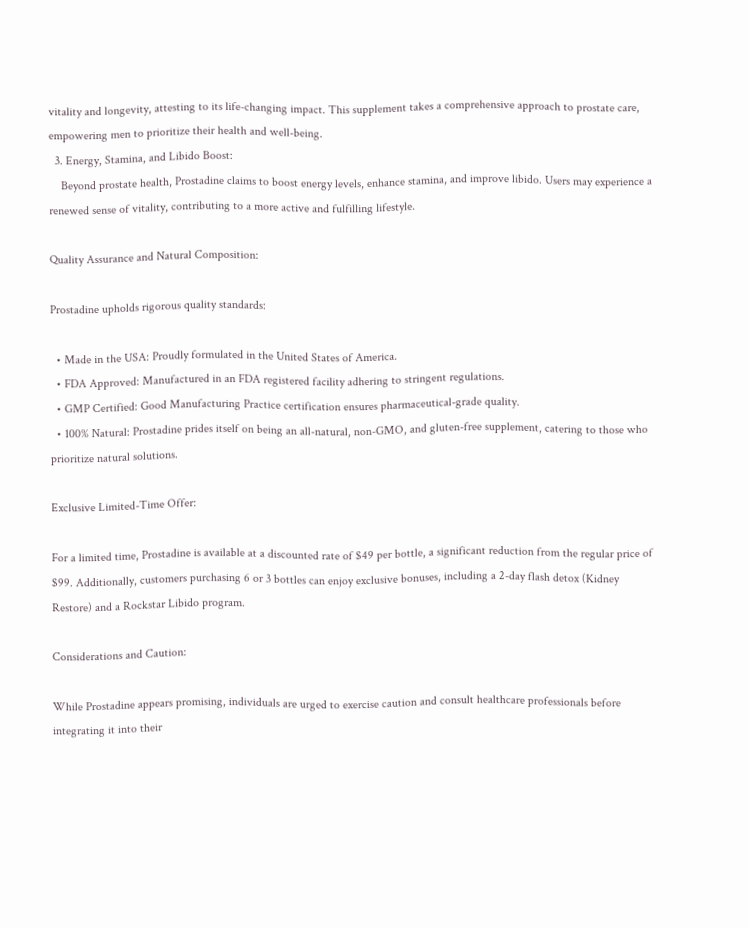vitality and longevity, attesting to its life-changing impact. This supplement takes a comprehensive approach to prostate care, empowering men to prioritize their health and well-being.
  3. Energy, Stamina, and Libido Boost:
    Beyond prostate health, Prostadine claims to boost energy levels, enhance stamina, and improve libido. Users may experience a renewed sense of vitality, contributing to a more active and fulfilling lifestyle.

Quality Assurance and Natural Composition:

Prostadine upholds rigorous quality standards:

  • Made in the USA: Proudly formulated in the United States of America.
  • FDA Approved: Manufactured in an FDA registered facility adhering to stringent regulations.
  • GMP Certified: Good Manufacturing Practice certification ensures pharmaceutical-grade quality.
  • 100% Natural: Prostadine prides itself on being an all-natural, non-GMO, and gluten-free supplement, catering to those who prioritize natural solutions.

Exclusive Limited-Time Offer:

For a limited time, Prostadine is available at a discounted rate of $49 per bottle, a significant reduction from the regular price of $99. Additionally, customers purchasing 6 or 3 bottles can enjoy exclusive bonuses, including a 2-day flash detox (Kidney Restore) and a Rockstar Libido program.

Considerations and Caution:

While Prostadine appears promising, individuals are urged to exercise caution and consult healthcare professionals before integrating it into their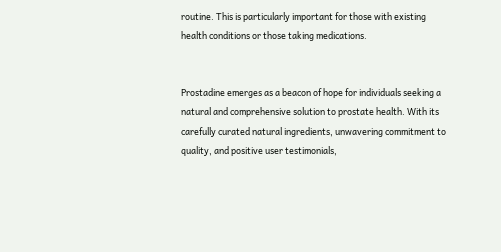routine. This is particularly important for those with existing health conditions or those taking medications.


Prostadine emerges as a beacon of hope for individuals seeking a natural and comprehensive solution to prostate health. With its carefully curated natural ingredients, unwavering commitment to quality, and positive user testimonials,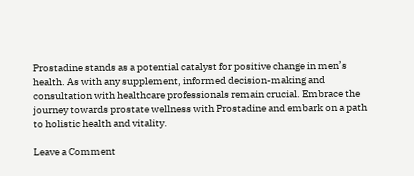Prostadine stands as a potential catalyst for positive change in men’s health. As with any supplement, informed decision-making and consultation with healthcare professionals remain crucial. Embrace the journey towards prostate wellness with Prostadine and embark on a path to holistic health and vitality.

Leave a Comment